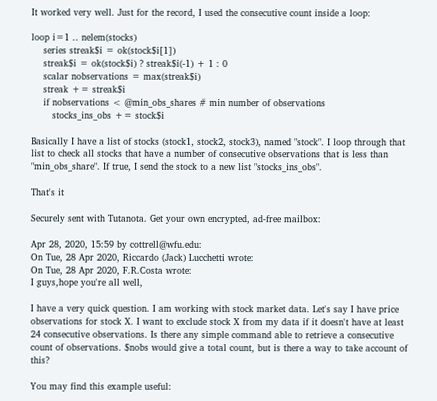It worked very well. Just for the record, I used the consecutive count inside a loop:

loop i=1 .. nelem(stocks)
    series streak$i = ok(stock$i[1])
    streak$i = ok(stock$i) ? streak$i(-1) + 1 : 0
    scalar nobservations = max(streak$i)
    streak += streak$i
    if nobservations < @min_obs_shares # min number of observations
       stocks_ins_obs += stock$i

Basically I have a list of stocks (stock1, stock2, stock3), named "stock". I loop through that list to check all stocks that have a number of consecutive observations that is less than "min_obs_share". If true, I send the stock to a new list "stocks_ins_obs".

That's it

Securely sent with Tutanota. Get your own encrypted, ad-free mailbox:

Apr 28, 2020, 15:59 by cottrell@wfu.edu:
On Tue, 28 Apr 2020, Riccardo (Jack) Lucchetti wrote:
On Tue, 28 Apr 2020, F.R.Costa wrote:
I guys,hope you're all well,

I have a very quick question. I am working with stock market data. Let's say I have price observations for stock X. I want to exclude stock X from my data if it doesn't have at least 24 consecutive observations. Is there any simple command able to retrieve a consecutive count of observations. $nobs would give a total count, but is there a way to take account of this?

You may find this example useful: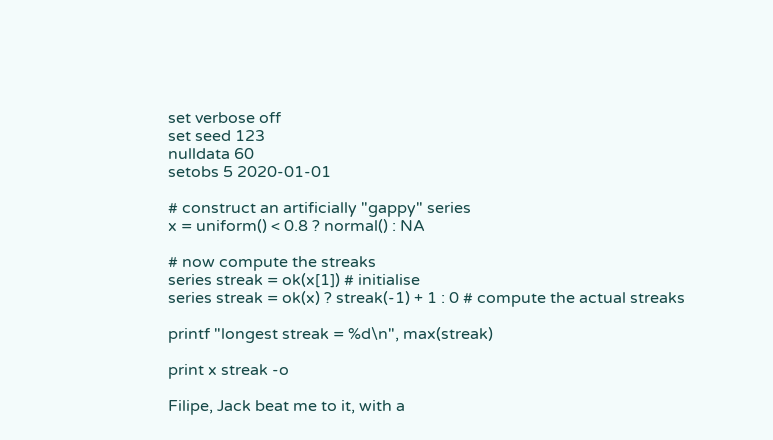set verbose off
set seed 123
nulldata 60
setobs 5 2020-01-01

# construct an artificially "gappy" series
x = uniform() < 0.8 ? normal() : NA

# now compute the streaks
series streak = ok(x[1]) # initialise
series streak = ok(x) ? streak(-1) + 1 : 0 # compute the actual streaks

printf "longest streak = %d\n", max(streak)

print x streak -o

Filipe, Jack beat me to it, with a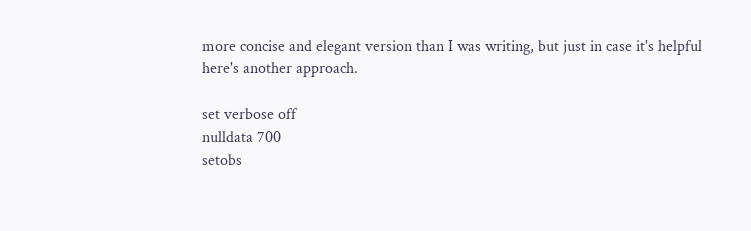more concise and elegant version than I was writing, but just in case it's helpful here's another approach.

set verbose off
nulldata 700
setobs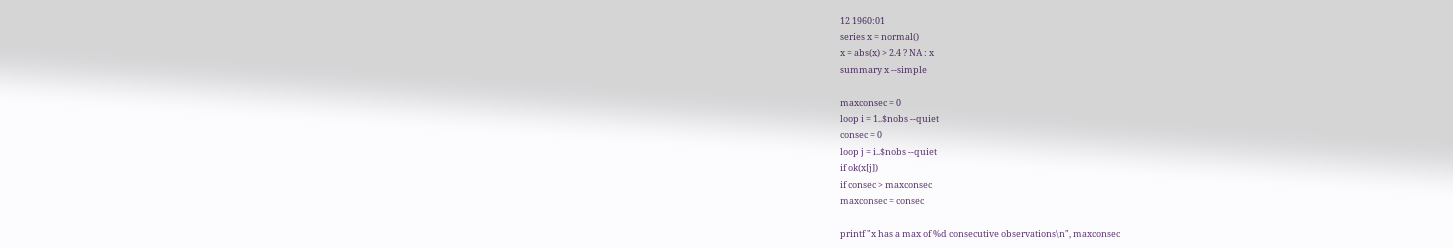12 1960:01
series x = normal()
x = abs(x) > 2.4 ? NA : x
summary x --simple

maxconsec = 0
loop i = 1..$nobs --quiet
consec = 0
loop j = i..$nobs --quiet
if ok(x[j])
if consec > maxconsec
maxconsec = consec

printf "x has a max of %d consecutive observations\n", maxconsec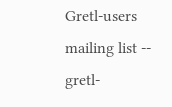Gretl-users mailing list -- gretl-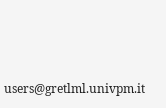users@gretlml.univpm.it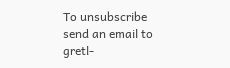To unsubscribe send an email to gretl-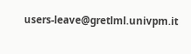users-leave@gretlml.univpm.it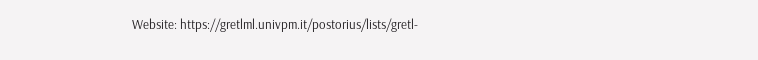Website: https://gretlml.univpm.it/postorius/lists/gretl-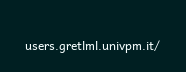users.gretlml.univpm.it/